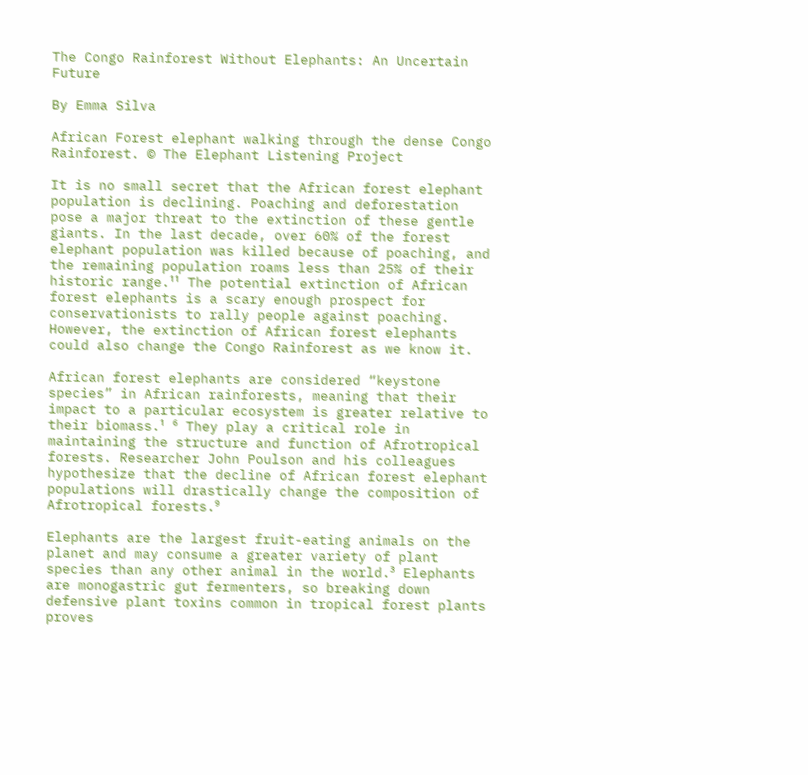The Congo Rainforest Without Elephants: An Uncertain Future

By Emma Silva

African Forest elephant walking through the dense Congo Rainforest. © The Elephant Listening Project

It is no small secret that the African forest elephant population is declining. Poaching and deforestation pose a major threat to the extinction of these gentle giants. In the last decade, over 60% of the forest elephant population was killed because of poaching, and the remaining population roams less than 25% of their historic range.¹¹ The potential extinction of African forest elephants is a scary enough prospect for conservationists to rally people against poaching. However, the extinction of African forest elephants could also change the Congo Rainforest as we know it.

African forest elephants are considered “keystone species” in African rainforests, meaning that their impact to a particular ecosystem is greater relative to their biomass.¹ ⁶ They play a critical role in maintaining the structure and function of Afrotropical forests. Researcher John Poulson and his colleagues hypothesize that the decline of African forest elephant populations will drastically change the composition of Afrotropical forests.⁹

Elephants are the largest fruit-eating animals on the planet and may consume a greater variety of plant species than any other animal in the world.³ Elephants are monogastric gut fermenters, so breaking down defensive plant toxins common in tropical forest plants proves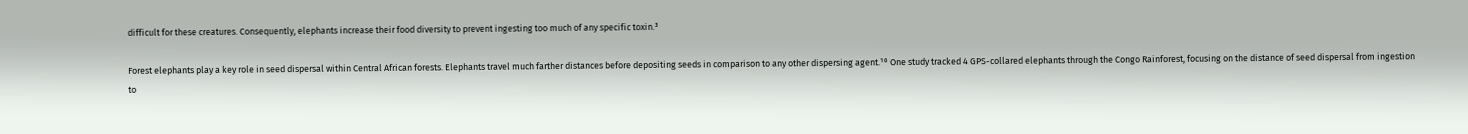difficult for these creatures. Consequently, elephants increase their food diversity to prevent ingesting too much of any specific toxin.³

Forest elephants play a key role in seed dispersal within Central African forests. Elephants travel much farther distances before depositing seeds in comparison to any other dispersing agent.¹⁰ One study tracked 4 GPS-collared elephants through the Congo Rainforest, focusing on the distance of seed dispersal from ingestion to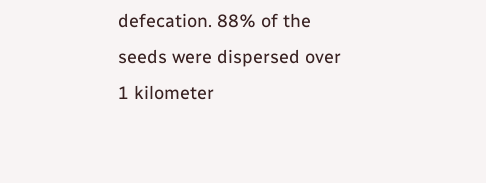defecation. 88% of the seeds were dispersed over 1 kilometer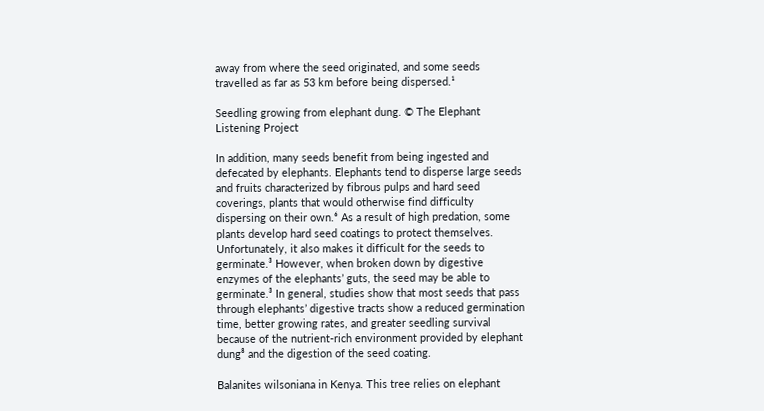away from where the seed originated, and some seeds travelled as far as 53 km before being dispersed.¹

Seedling growing from elephant dung. © The Elephant Listening Project

In addition, many seeds benefit from being ingested and defecated by elephants. Elephants tend to disperse large seeds and fruits characterized by fibrous pulps and hard seed coverings, plants that would otherwise find difficulty dispersing on their own.⁶ As a result of high predation, some plants develop hard seed coatings to protect themselves. Unfortunately, it also makes it difficult for the seeds to germinate.³ However, when broken down by digestive enzymes of the elephants’ guts, the seed may be able to germinate.³ In general, studies show that most seeds that pass through elephants’ digestive tracts show a reduced germination time, better growing rates, and greater seedling survival because of the nutrient-rich environment provided by elephant dung⁸ and the digestion of the seed coating.

Balanites wilsoniana in Kenya. This tree relies on elephant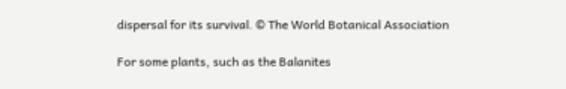dispersal for its survival. © The World Botanical Association

For some plants, such as the Balanites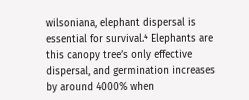wilsoniana, elephant dispersal is essential for survival.⁴ Elephants are this canopy tree’s only effective dispersal, and germination increases by around 4000% when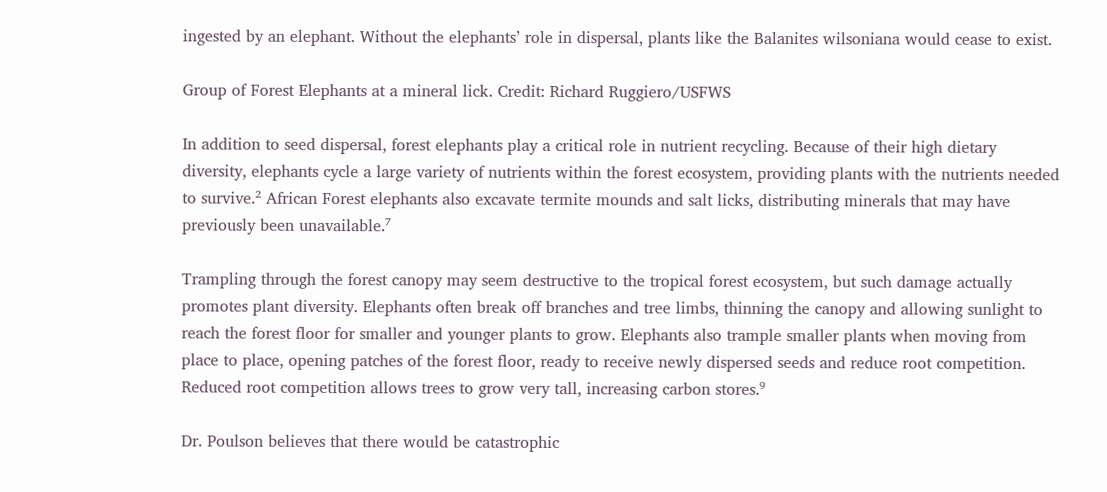ingested by an elephant. Without the elephants’ role in dispersal, plants like the Balanites wilsoniana would cease to exist.

Group of Forest Elephants at a mineral lick. Credit: Richard Ruggiero/USFWS

In addition to seed dispersal, forest elephants play a critical role in nutrient recycling. Because of their high dietary diversity, elephants cycle a large variety of nutrients within the forest ecosystem, providing plants with the nutrients needed to survive.² African Forest elephants also excavate termite mounds and salt licks, distributing minerals that may have previously been unavailable.⁷

Trampling through the forest canopy may seem destructive to the tropical forest ecosystem, but such damage actually promotes plant diversity. Elephants often break off branches and tree limbs, thinning the canopy and allowing sunlight to reach the forest floor for smaller and younger plants to grow. Elephants also trample smaller plants when moving from place to place, opening patches of the forest floor, ready to receive newly dispersed seeds and reduce root competition. Reduced root competition allows trees to grow very tall, increasing carbon stores.⁹

Dr. Poulson believes that there would be catastrophic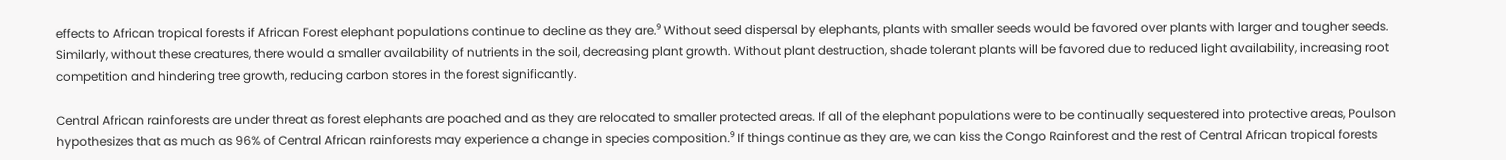effects to African tropical forests if African Forest elephant populations continue to decline as they are.⁹ Without seed dispersal by elephants, plants with smaller seeds would be favored over plants with larger and tougher seeds. Similarly, without these creatures, there would a smaller availability of nutrients in the soil, decreasing plant growth. Without plant destruction, shade tolerant plants will be favored due to reduced light availability, increasing root competition and hindering tree growth, reducing carbon stores in the forest significantly.

Central African rainforests are under threat as forest elephants are poached and as they are relocated to smaller protected areas. If all of the elephant populations were to be continually sequestered into protective areas, Poulson hypothesizes that as much as 96% of Central African rainforests may experience a change in species composition.⁹ If things continue as they are, we can kiss the Congo Rainforest and the rest of Central African tropical forests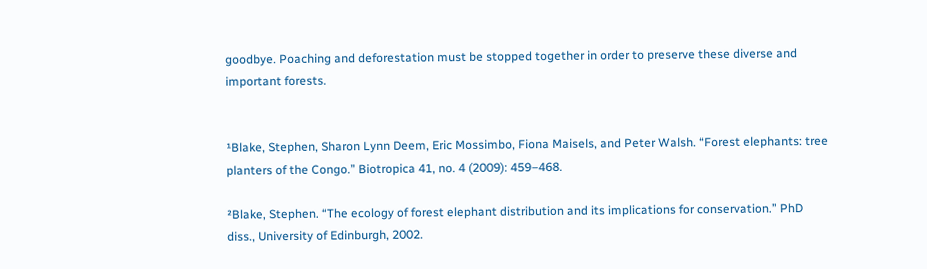goodbye. Poaching and deforestation must be stopped together in order to preserve these diverse and important forests.


¹Blake, Stephen, Sharon Lynn Deem, Eric Mossimbo, Fiona Maisels, and Peter Walsh. “Forest elephants: tree planters of the Congo.” Biotropica 41, no. 4 (2009): 459–468.

²Blake, Stephen. “The ecology of forest elephant distribution and its implications for conservation.” PhD diss., University of Edinburgh, 2002.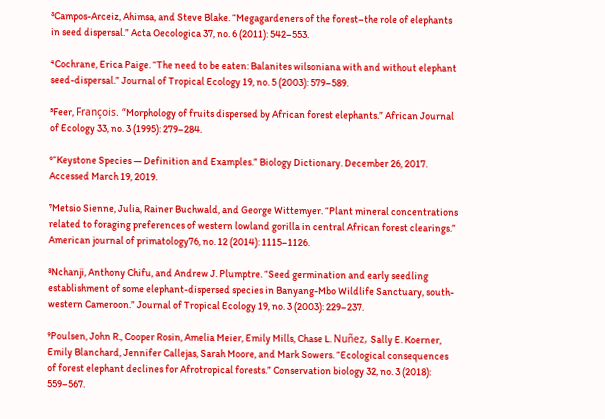³Campos-Arceiz, Ahimsa, and Steve Blake. “Megagardeners of the forest–the role of elephants in seed dispersal.” Acta Oecologica 37, no. 6 (2011): 542–553.

⁴Cochrane, Erica Paige. “The need to be eaten: Balanites wilsoniana with and without elephant seed-dispersal.” Journal of Tropical Ecology 19, no. 5 (2003): 579–589.

⁵Feer, François. “Morphology of fruits dispersed by African forest elephants.” African Journal of Ecology 33, no. 3 (1995): 279–284.

⁶“Keystone Species — Definition and Examples.” Biology Dictionary. December 26, 2017. Accessed March 19, 2019.

⁷Metsio Sienne, Julia, Rainer Buchwald, and George Wittemyer. “Plant mineral concentrations related to foraging preferences of western lowland gorilla in central African forest clearings.” American journal of primatology76, no. 12 (2014): 1115–1126.

⁸Nchanji, Anthony Chifu, and Andrew J. Plumptre. “Seed germination and early seedling establishment of some elephant-dispersed species in Banyang-Mbo Wildlife Sanctuary, south-western Cameroon.” Journal of Tropical Ecology 19, no. 3 (2003): 229–237.

⁹Poulsen, John R., Cooper Rosin, Amelia Meier, Emily Mills, Chase L. Nuñez, Sally E. Koerner, Emily Blanchard, Jennifer Callejas, Sarah Moore, and Mark Sowers. “Ecological consequences of forest elephant declines for Afrotropical forests.” Conservation biology 32, no. 3 (2018): 559–567.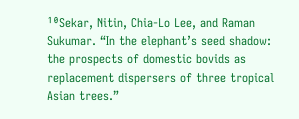¹⁰Sekar, Nitin, Chia-Lo Lee, and Raman Sukumar. “In the elephant’s seed shadow: the prospects of domestic bovids as replacement dispersers of three tropical Asian trees.”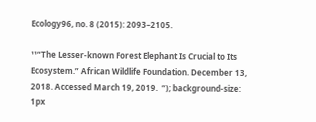Ecology96, no. 8 (2015): 2093–2105.

¹¹“The Lesser-known Forest Elephant Is Crucial to Its Ecosystem.” African Wildlife Foundation. December 13, 2018. Accessed March 19, 2019.  “); background-size: 1px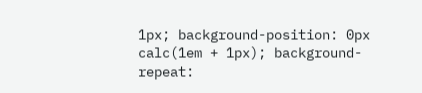1px; background-position: 0px calc(1em + 1px); background-repeat: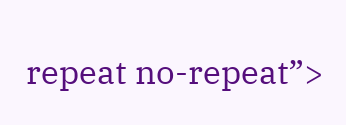repeat no-repeat”>